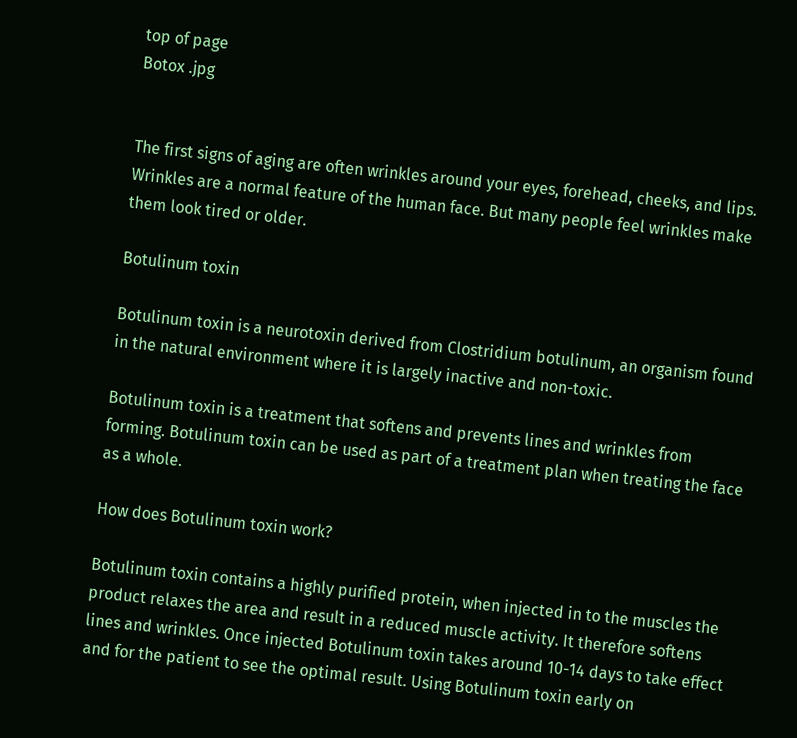top of page
Botox .jpg


The first signs of aging are often wrinkles around your eyes, forehead, cheeks, and lips. Wrinkles are a normal feature of the human face. But many people feel wrinkles make them look tired or older.

Botulinum toxin

Botulinum toxin is a neurotoxin derived from Clostridium botulinum, an organism found in the natural environment where it is largely inactive and non-toxic.

Botulinum toxin is a treatment that softens and prevents lines and wrinkles from forming. Botulinum toxin can be used as part of a treatment plan when treating the face as a whole.

How does Botulinum toxin work?

Botulinum toxin contains a highly purified protein, when injected in to the muscles the product relaxes the area and result in a reduced muscle activity. It therefore softens lines and wrinkles. Once injected Botulinum toxin takes around 10-14 days to take effect and for the patient to see the optimal result. Using Botulinum toxin early on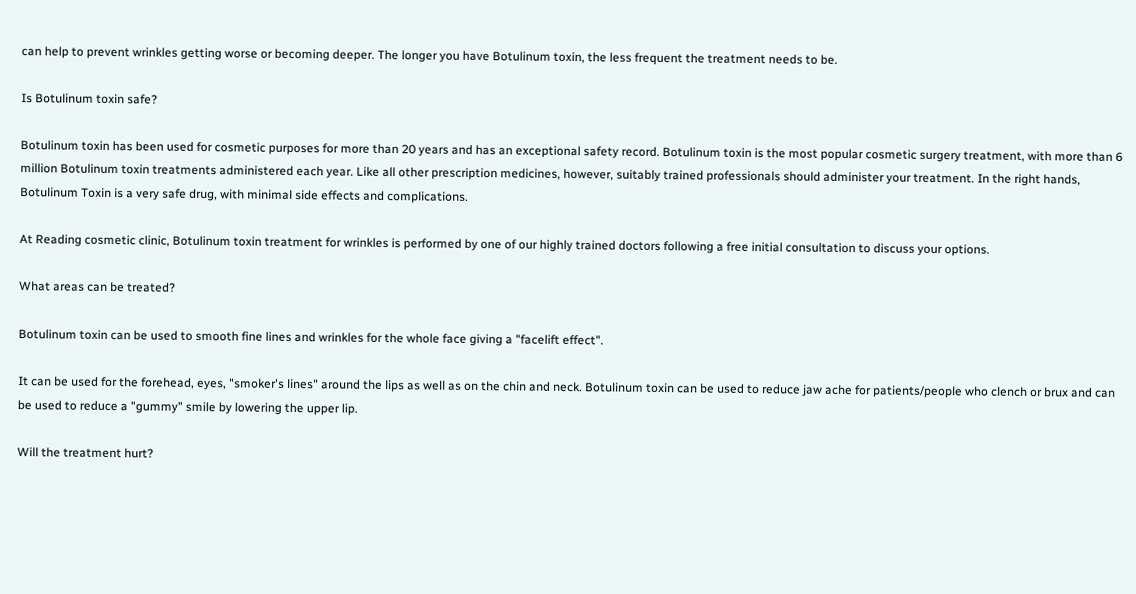can help to prevent wrinkles getting worse or becoming deeper. The longer you have Botulinum toxin, the less frequent the treatment needs to be.

Is Botulinum toxin safe?

Botulinum toxin has been used for cosmetic purposes for more than 20 years and has an exceptional safety record. Botulinum toxin is the most popular cosmetic surgery treatment, with more than 6 million Botulinum toxin treatments administered each year. Like all other prescription medicines, however, suitably trained professionals should administer your treatment. In the right hands, Botulinum Toxin is a very safe drug, with minimal side effects and complications.

At Reading cosmetic clinic, Botulinum toxin treatment for wrinkles is performed by one of our highly trained doctors following a free initial consultation to discuss your options.

What areas can be treated?

Botulinum toxin can be used to smooth fine lines and wrinkles for the whole face giving a "facelift effect".

It can be used for the forehead, eyes, "smoker's lines" around the lips as well as on the chin and neck. Botulinum toxin can be used to reduce jaw ache for patients/people who clench or brux and can be used to reduce a "gummy" smile by lowering the upper lip.

Will the treatment hurt?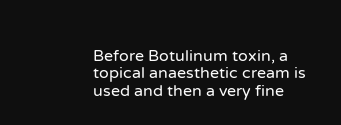Before Botulinum toxin, a topical anaesthetic cream is used and then a very fine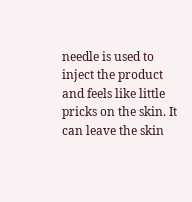needle is used to inject the product and feels like little pricks on the skin. It can leave the skin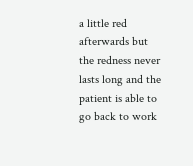a little red afterwards but the redness never lasts long and the patient is able to go back to work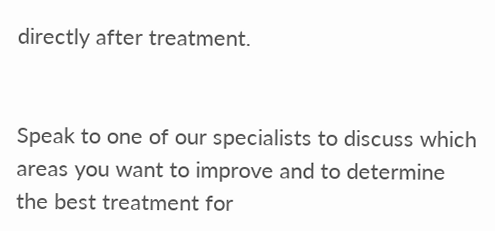directly after treatment.


Speak to one of our specialists to discuss which areas you want to improve and to determine the best treatment for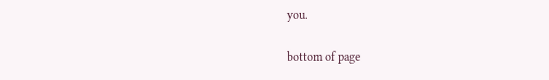you.

bottom of page